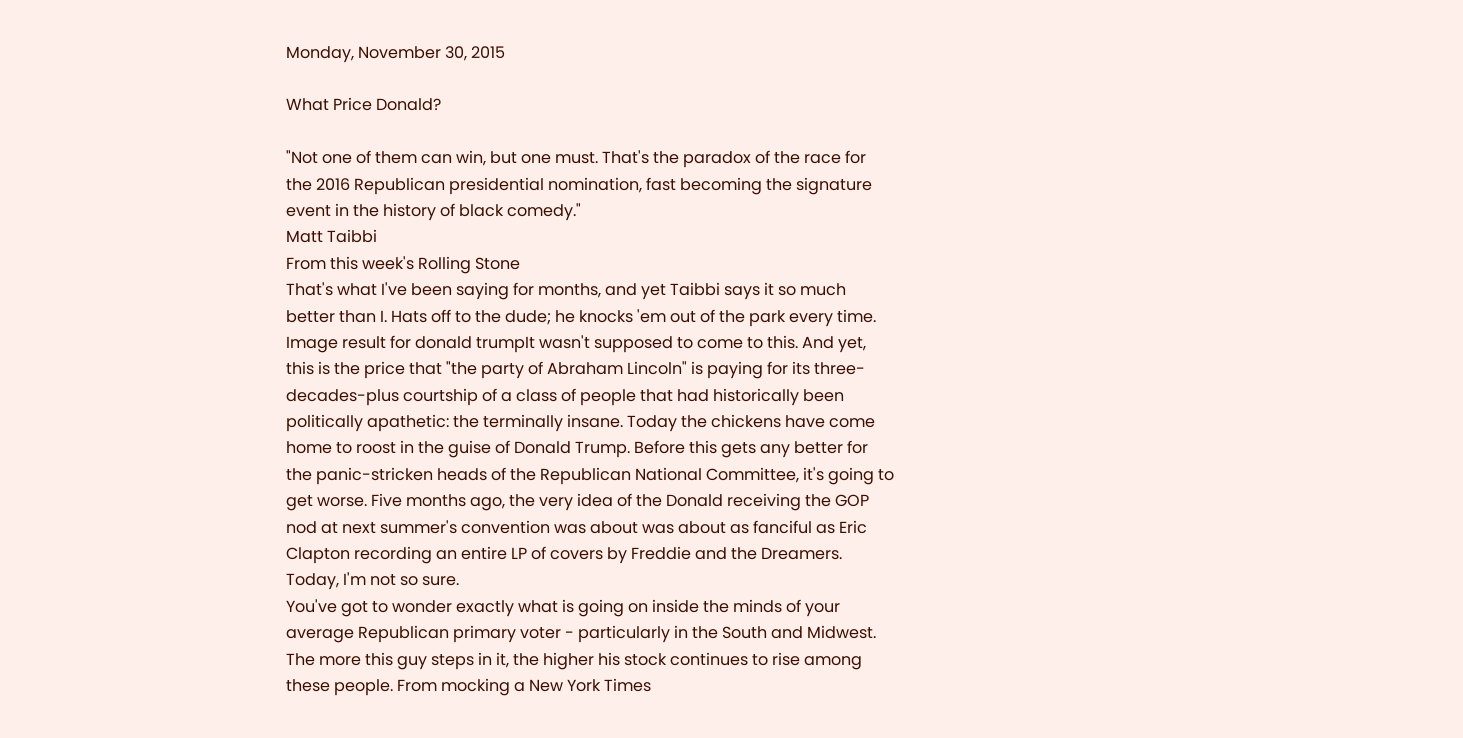Monday, November 30, 2015

What Price Donald?

"Not one of them can win, but one must. That's the paradox of the race for the 2016 Republican presidential nomination, fast becoming the signature event in the history of black comedy."
Matt Taibbi
From this week's Rolling Stone
That's what I've been saying for months, and yet Taibbi says it so much better than I. Hats off to the dude; he knocks 'em out of the park every time.
Image result for donald trumpIt wasn't supposed to come to this. And yet, this is the price that "the party of Abraham Lincoln" is paying for its three-decades-plus courtship of a class of people that had historically been politically apathetic: the terminally insane. Today the chickens have come home to roost in the guise of Donald Trump. Before this gets any better for the panic-stricken heads of the Republican National Committee, it's going to get worse. Five months ago, the very idea of the Donald receiving the GOP nod at next summer's convention was about was about as fanciful as Eric Clapton recording an entire LP of covers by Freddie and the Dreamers. Today, I'm not so sure.
You've got to wonder exactly what is going on inside the minds of your average Republican primary voter - particularly in the South and Midwest. The more this guy steps in it, the higher his stock continues to rise among these people. From mocking a New York Times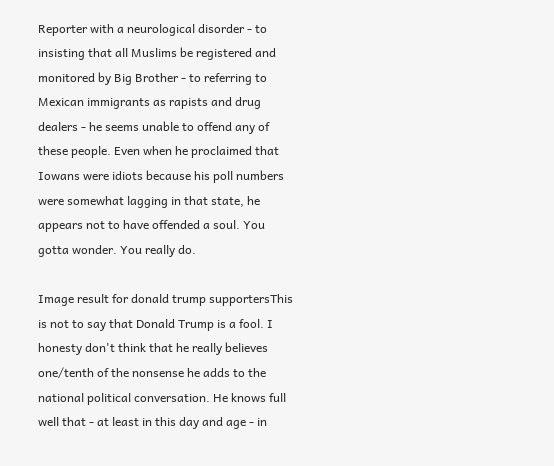Reporter with a neurological disorder - to insisting that all Muslims be registered and monitored by Big Brother - to referring to Mexican immigrants as rapists and drug dealers - he seems unable to offend any of these people. Even when he proclaimed that Iowans were idiots because his poll numbers were somewhat lagging in that state, he appears not to have offended a soul. You gotta wonder. You really do.

Image result for donald trump supportersThis is not to say that Donald Trump is a fool. I honesty don't think that he really believes one/tenth of the nonsense he adds to the national political conversation. He knows full well that - at least in this day and age - in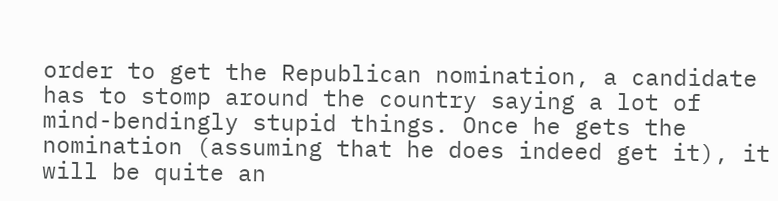order to get the Republican nomination, a candidate has to stomp around the country saying a lot of mind-bendingly stupid things. Once he gets the nomination (assuming that he does indeed get it), it will be quite an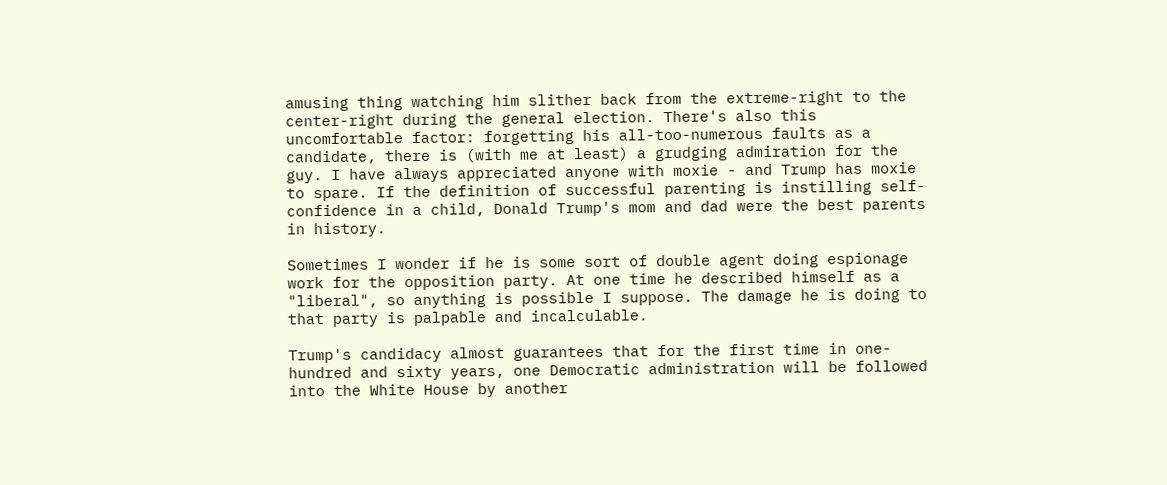amusing thing watching him slither back from the extreme-right to the center-right during the general election. There's also this uncomfortable factor: forgetting his all-too-numerous faults as a candidate, there is (with me at least) a grudging admiration for the guy. I have always appreciated anyone with moxie - and Trump has moxie to spare. If the definition of successful parenting is instilling self-confidence in a child, Donald Trump's mom and dad were the best parents in history.

Sometimes I wonder if he is some sort of double agent doing espionage work for the opposition party. At one time he described himself as a "liberal", so anything is possible I suppose. The damage he is doing to that party is palpable and incalculable.

Trump's candidacy almost guarantees that for the first time in one-hundred and sixty years, one Democratic administration will be followed into the White House by another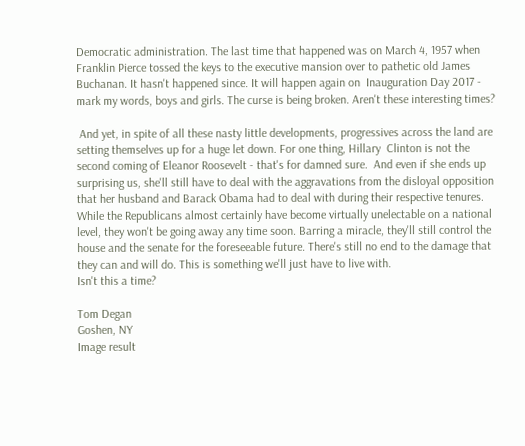Democratic administration. The last time that happened was on March 4, 1957 when Franklin Pierce tossed the keys to the executive mansion over to pathetic old James Buchanan. It hasn't happened since. It will happen again on  Inauguration Day 2017 - mark my words, boys and girls. The curse is being broken. Aren't these interesting times?

 And yet, in spite of all these nasty little developments, progressives across the land are setting themselves up for a huge let down. For one thing, Hillary  Clinton is not the second coming of Eleanor Roosevelt - that's for damned sure.  And even if she ends up surprising us, she'll still have to deal with the aggravations from the disloyal opposition that her husband and Barack Obama had to deal with during their respective tenures. While the Republicans almost certainly have become virtually unelectable on a national level, they won't be going away any time soon. Barring a miracle, they'll still control the house and the senate for the foreseeable future. There's still no end to the damage that they can and will do. This is something we'll just have to live with.
Isn't this a time?

Tom Degan
Goshen, NY
Image result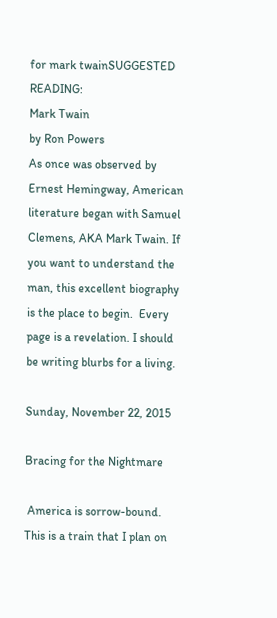for mark twainSUGGESTED READING:
Mark Twain
by Ron Powers
As once was observed by Ernest Hemingway, American literature began with Samuel Clemens, AKA Mark Twain. If you want to understand the man, this excellent biography is the place to begin.  Every page is a revelation. I should be writing blurbs for a living.

Sunday, November 22, 2015

Bracing for the Nightmare

 America is sorrow-bound. This is a train that I plan on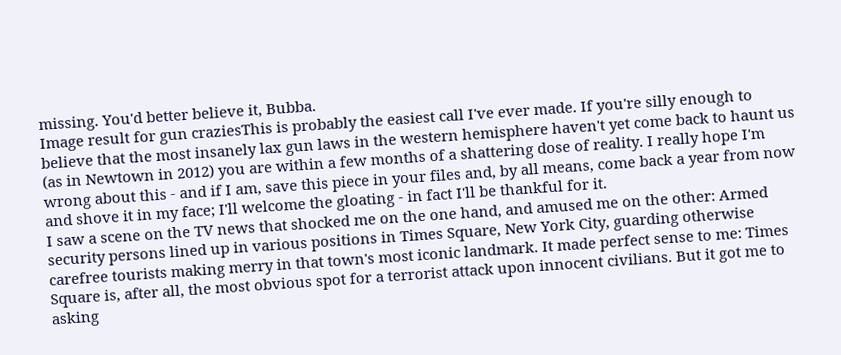missing. You'd better believe it, Bubba.
Image result for gun craziesThis is probably the easiest call I've ever made. If you're silly enough to believe that the most insanely lax gun laws in the western hemisphere haven't yet come back to haunt us (as in Newtown in 2012) you are within a few months of a shattering dose of reality. I really hope I'm wrong about this - and if I am, save this piece in your files and, by all means, come back a year from now and shove it in my face; I'll welcome the gloating - in fact I'll be thankful for it.
I saw a scene on the TV news that shocked me on the one hand, and amused me on the other: Armed security persons lined up in various positions in Times Square, New York City, guarding otherwise carefree tourists making merry in that town's most iconic landmark. It made perfect sense to me: Times Square is, after all, the most obvious spot for a terrorist attack upon innocent civilians. But it got me to asking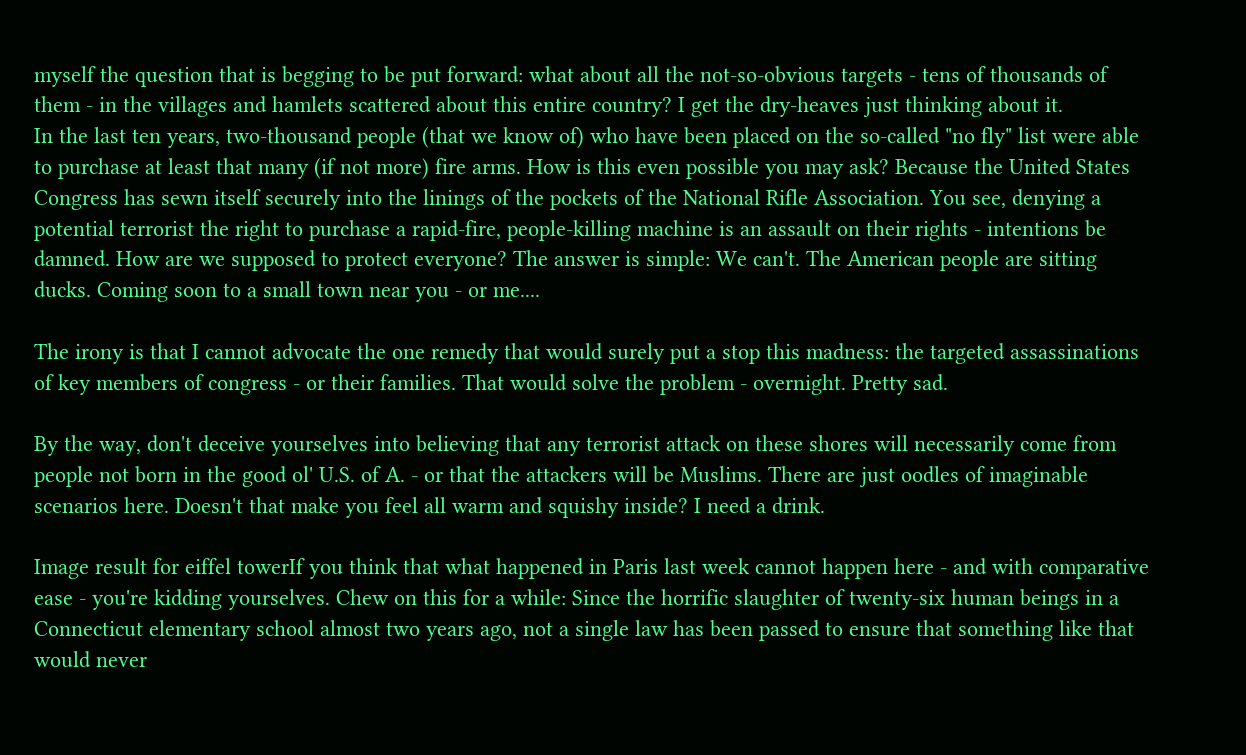myself the question that is begging to be put forward: what about all the not-so-obvious targets - tens of thousands of them - in the villages and hamlets scattered about this entire country? I get the dry-heaves just thinking about it.
In the last ten years, two-thousand people (that we know of) who have been placed on the so-called "no fly" list were able to purchase at least that many (if not more) fire arms. How is this even possible you may ask? Because the United States Congress has sewn itself securely into the linings of the pockets of the National Rifle Association. You see, denying a potential terrorist the right to purchase a rapid-fire, people-killing machine is an assault on their rights - intentions be damned. How are we supposed to protect everyone? The answer is simple: We can't. The American people are sitting ducks. Coming soon to a small town near you - or me....

The irony is that I cannot advocate the one remedy that would surely put a stop this madness: the targeted assassinations of key members of congress - or their families. That would solve the problem - overnight. Pretty sad.

By the way, don't deceive yourselves into believing that any terrorist attack on these shores will necessarily come from people not born in the good ol' U.S. of A. - or that the attackers will be Muslims. There are just oodles of imaginable scenarios here. Doesn't that make you feel all warm and squishy inside? I need a drink.

Image result for eiffel towerIf you think that what happened in Paris last week cannot happen here - and with comparative ease - you're kidding yourselves. Chew on this for a while: Since the horrific slaughter of twenty-six human beings in a Connecticut elementary school almost two years ago, not a single law has been passed to ensure that something like that would never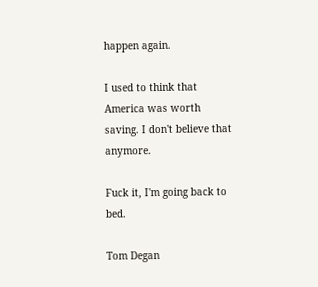happen again.

I used to think that America was worth saving. I don't believe that anymore.

Fuck it, I'm going back to bed.

Tom Degan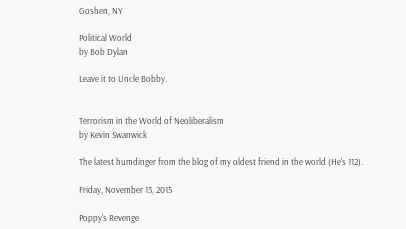Goshen, NY

Political World
by Bob Dylan

Leave it to Uncle Bobby.


Terrorism in the World of Neoliberalism
by Kevin Swanwick

The latest humdinger from the blog of my oldest friend in the world (He's 112).

Friday, November 13, 2015

Poppy's Revenge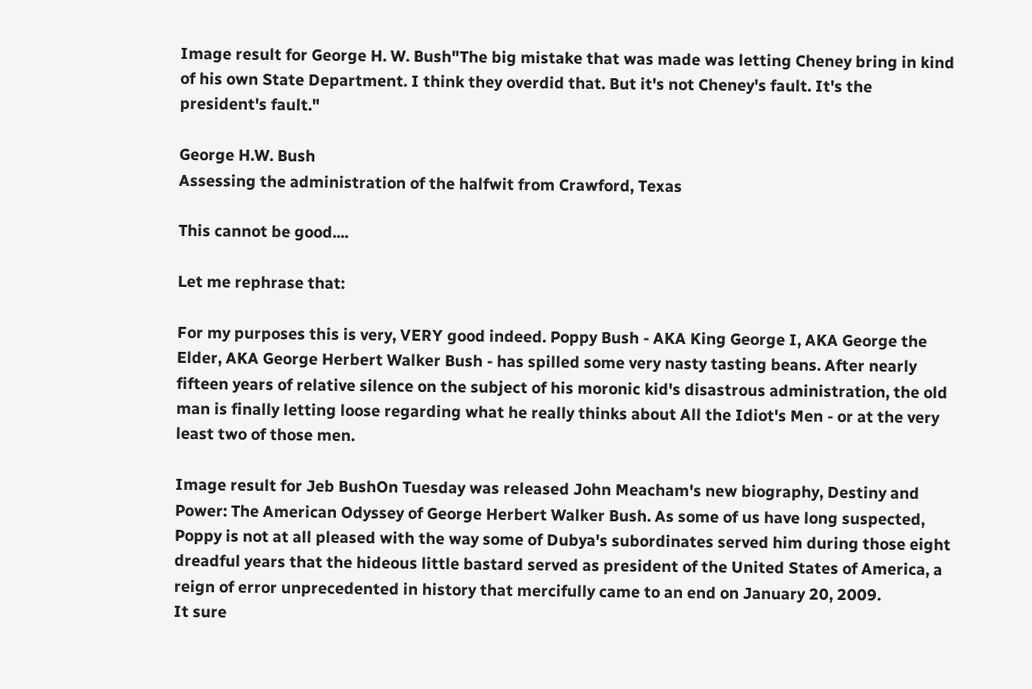Image result for George H. W. Bush"The big mistake that was made was letting Cheney bring in kind of his own State Department. I think they overdid that. But it's not Cheney's fault. It's the president's fault."

George H.W. Bush
Assessing the administration of the halfwit from Crawford, Texas

This cannot be good....

Let me rephrase that:

For my purposes this is very, VERY good indeed. Poppy Bush - AKA King George I, AKA George the Elder, AKA George Herbert Walker Bush - has spilled some very nasty tasting beans. After nearly fifteen years of relative silence on the subject of his moronic kid's disastrous administration, the old man is finally letting loose regarding what he really thinks about All the Idiot's Men - or at the very least two of those men.

Image result for Jeb BushOn Tuesday was released John Meacham's new biography, Destiny and Power: The American Odyssey of George Herbert Walker Bush. As some of us have long suspected, Poppy is not at all pleased with the way some of Dubya's subordinates served him during those eight dreadful years that the hideous little bastard served as president of the United States of America, a reign of error unprecedented in history that mercifully came to an end on January 20, 2009.
It sure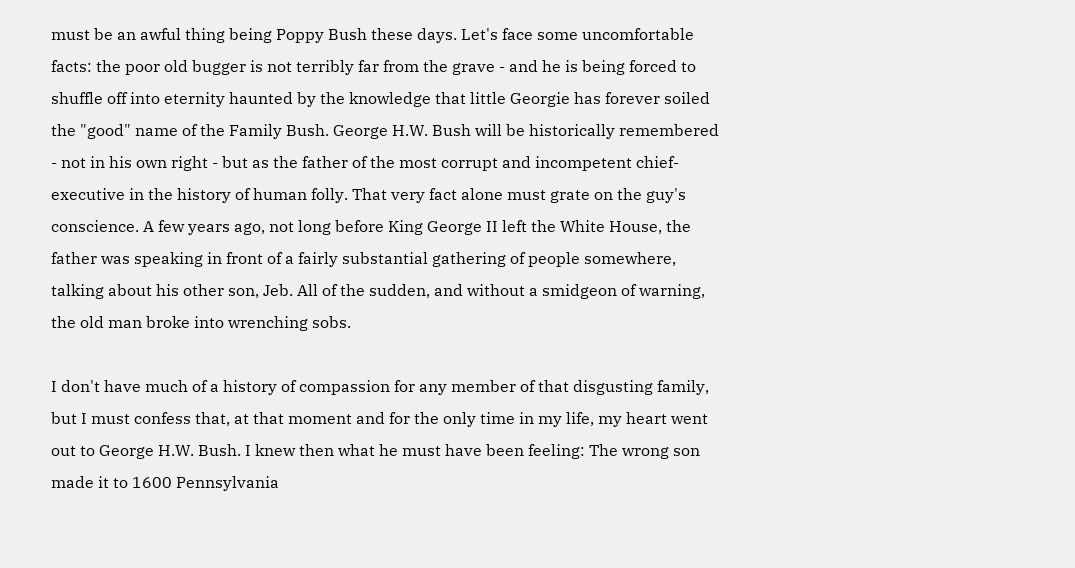must be an awful thing being Poppy Bush these days. Let's face some uncomfortable facts: the poor old bugger is not terribly far from the grave - and he is being forced to shuffle off into eternity haunted by the knowledge that little Georgie has forever soiled the "good" name of the Family Bush. George H.W. Bush will be historically remembered - not in his own right - but as the father of the most corrupt and incompetent chief-executive in the history of human folly. That very fact alone must grate on the guy's conscience. A few years ago, not long before King George II left the White House, the father was speaking in front of a fairly substantial gathering of people somewhere, talking about his other son, Jeb. All of the sudden, and without a smidgeon of warning, the old man broke into wrenching sobs.

I don't have much of a history of compassion for any member of that disgusting family, but I must confess that, at that moment and for the only time in my life, my heart went out to George H.W. Bush. I knew then what he must have been feeling: The wrong son made it to 1600 Pennsylvania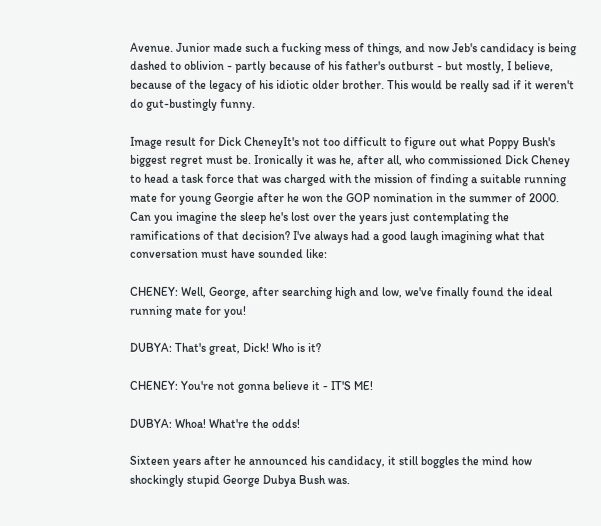Avenue. Junior made such a fucking mess of things, and now Jeb's candidacy is being dashed to oblivion - partly because of his father's outburst - but mostly, I believe, because of the legacy of his idiotic older brother. This would be really sad if it weren't do gut-bustingly funny.

Image result for Dick CheneyIt's not too difficult to figure out what Poppy Bush's biggest regret must be. Ironically it was he, after all, who commissioned Dick Cheney to head a task force that was charged with the mission of finding a suitable running mate for young Georgie after he won the GOP nomination in the summer of 2000. Can you imagine the sleep he's lost over the years just contemplating the ramifications of that decision? I've always had a good laugh imagining what that conversation must have sounded like:

CHENEY: Well, George, after searching high and low, we've finally found the ideal running mate for you!

DUBYA: That's great, Dick! Who is it?

CHENEY: You're not gonna believe it - IT'S ME!

DUBYA: Whoa! What're the odds!

Sixteen years after he announced his candidacy, it still boggles the mind how shockingly stupid George Dubya Bush was.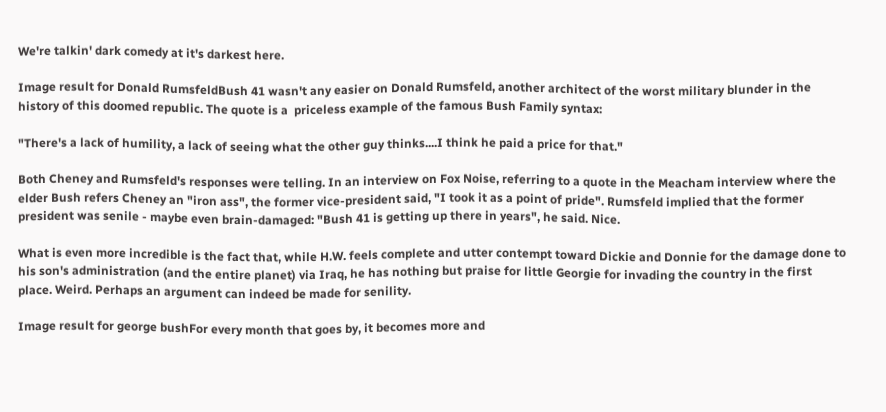We're talkin' dark comedy at it's darkest here.

Image result for Donald RumsfeldBush 41 wasn't any easier on Donald Rumsfeld, another architect of the worst military blunder in the history of this doomed republic. The quote is a  priceless example of the famous Bush Family syntax:

"There's a lack of humility, a lack of seeing what the other guy thinks....I think he paid a price for that."

Both Cheney and Rumsfeld's responses were telling. In an interview on Fox Noise, referring to a quote in the Meacham interview where the elder Bush refers Cheney an "iron ass", the former vice-president said, "I took it as a point of pride". Rumsfeld implied that the former president was senile - maybe even brain-damaged: "Bush 41 is getting up there in years", he said. Nice.

What is even more incredible is the fact that, while H.W. feels complete and utter contempt toward Dickie and Donnie for the damage done to his son's administration (and the entire planet) via Iraq, he has nothing but praise for little Georgie for invading the country in the first place. Weird. Perhaps an argument can indeed be made for senility.

Image result for george bushFor every month that goes by, it becomes more and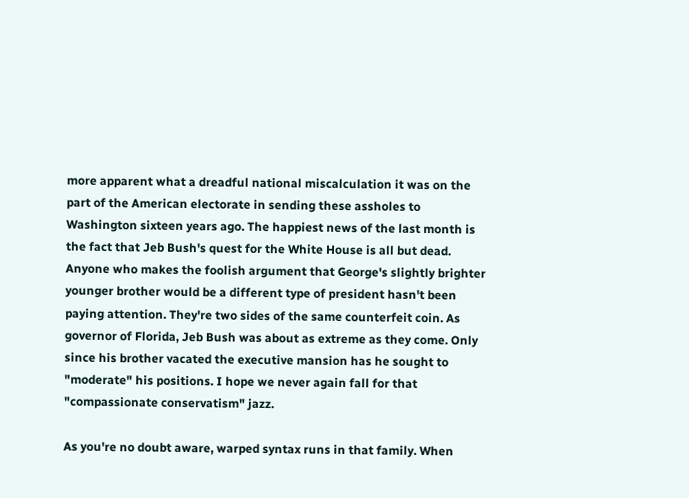more apparent what a dreadful national miscalculation it was on the part of the American electorate in sending these assholes to Washington sixteen years ago. The happiest news of the last month is the fact that Jeb Bush's quest for the White House is all but dead. Anyone who makes the foolish argument that George's slightly brighter younger brother would be a different type of president hasn't been paying attention. They're two sides of the same counterfeit coin. As governor of Florida, Jeb Bush was about as extreme as they come. Only since his brother vacated the executive mansion has he sought to "moderate" his positions. I hope we never again fall for that "compassionate conservatism" jazz.

As you're no doubt aware, warped syntax runs in that family. When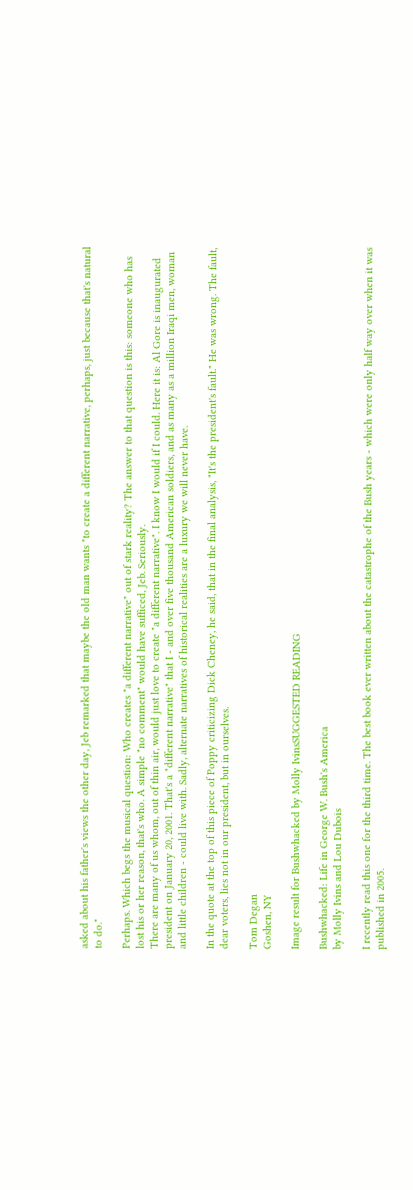asked about his father's views the other day, Jeb remarked that maybe the old man wants "to create a different narrative, perhaps, just because that's natural to do."

Perhaps. Which begs the musical question: Who creates "a different narrative" out of stark reality? The answer to that question is this: someone who has lost his or her reason, that's who. A simple "no comment" would have sufficed, Jeb. Seriously.
There are many of us whom, out of thin air, would just love to create "a different narrative". I know I would if I could. Here it is: Al Gore is inaugurated president on January 20, 2001. That's a "different narrative" that I - and over five thousand American soldiers, and as many as a million Iraqi men, woman and little children - could live with. Sadly, alternate narratives of historical realities are a luxury we will never have.

In the quote at the top of this piece of Poppy criticizing Dick Cheney, he said, that in the final analysis, "It's the president's fault." He was wrong. The fault, dear voters, lies not in our president, but in ourselves.

Tom Degan
Goshen, NY

Image result for Bushwhacked by Molly IvinsSUGGESTED READING

Bushwhacked: Life in George W. Bush's America
by Molly Ivins and Lou Dubois

I recently read this one for the third time. The best book ever written about the catastrophe of the Bush years - which were only half way over when it was published in 2005.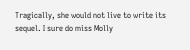Tragically, she would not live to write its sequel. I sure do miss Molly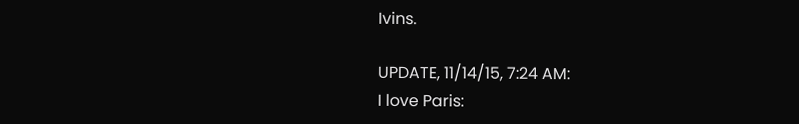Ivins.

UPDATE, 11/14/15, 7:24 AM:
I love Paris: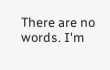There are no words. I'm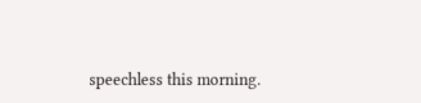speechless this morning.